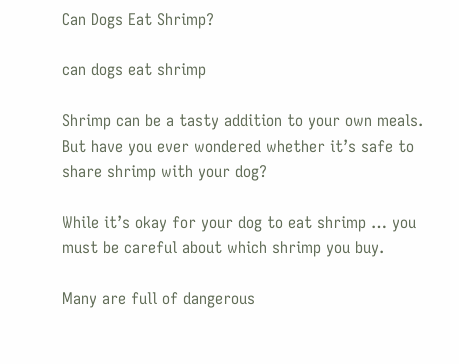Can Dogs Eat Shrimp?

can dogs eat shrimp

Shrimp can be a tasty addition to your own meals. But have you ever wondered whether it’s safe to share shrimp with your dog?

While it’s okay for your dog to eat shrimp … you must be careful about which shrimp you buy.

Many are full of dangerous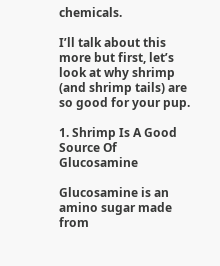chemicals.

I’ll talk about this more but first, let’s look at why shrimp (and shrimp tails) are so good for your pup.

1. Shrimp Is A Good Source Of Glucosamine

Glucosamine is an amino sugar made from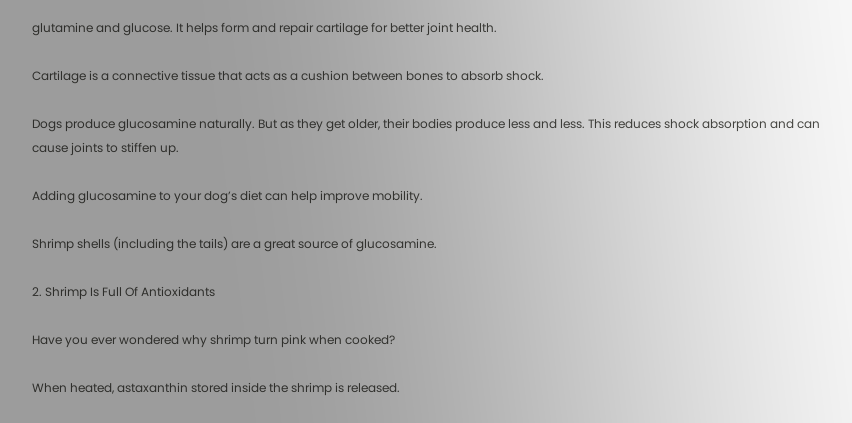glutamine and glucose. It helps form and repair cartilage for better joint health.

Cartilage is a connective tissue that acts as a cushion between bones to absorb shock.

Dogs produce glucosamine naturally. But as they get older, their bodies produce less and less. This reduces shock absorption and can cause joints to stiffen up.

Adding glucosamine to your dog’s diet can help improve mobility.

Shrimp shells (including the tails) are a great source of glucosamine.

2. Shrimp Is Full Of Antioxidants

Have you ever wondered why shrimp turn pink when cooked?

When heated, astaxanthin stored inside the shrimp is released.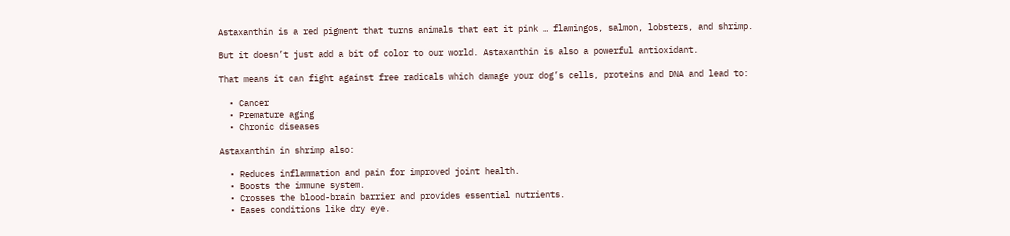Astaxanthin is a red pigment that turns animals that eat it pink … flamingos, salmon, lobsters, and shrimp.

But it doesn’t just add a bit of color to our world. Astaxanthin is also a powerful antioxidant.

That means it can fight against free radicals which damage your dog’s cells, proteins and DNA and lead to:

  • Cancer
  • Premature aging
  • Chronic diseases

Astaxanthin in shrimp also:

  • Reduces inflammation and pain for improved joint health.
  • Boosts the immune system.
  • Crosses the blood-brain barrier and provides essential nutrients.
  • Eases conditions like dry eye.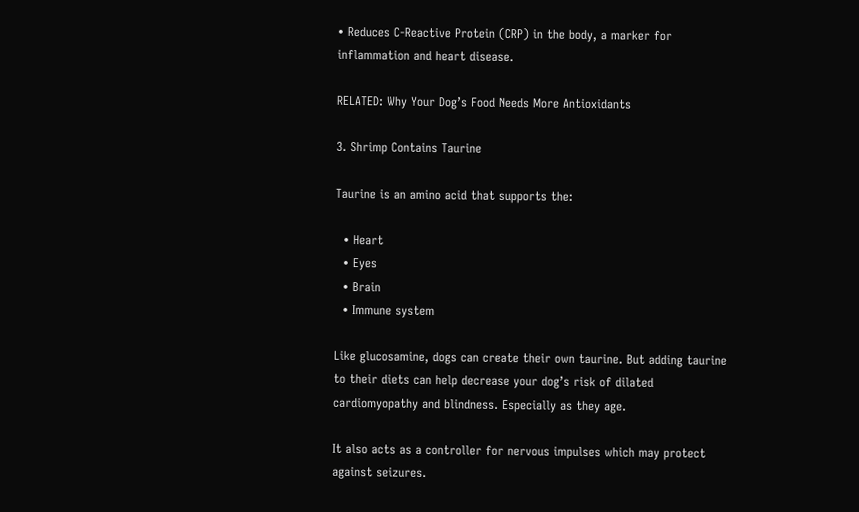• Reduces C-Reactive Protein (CRP) in the body, a marker for inflammation and heart disease.

RELATED: Why Your Dog’s Food Needs More Antioxidants

3. Shrimp Contains Taurine

Taurine is an amino acid that supports the:

  • Heart
  • Eyes
  • Brain
  • Immune system

Like glucosamine, dogs can create their own taurine. But adding taurine to their diets can help decrease your dog’s risk of dilated cardiomyopathy and blindness. Especially as they age.

It also acts as a controller for nervous impulses which may protect against seizures.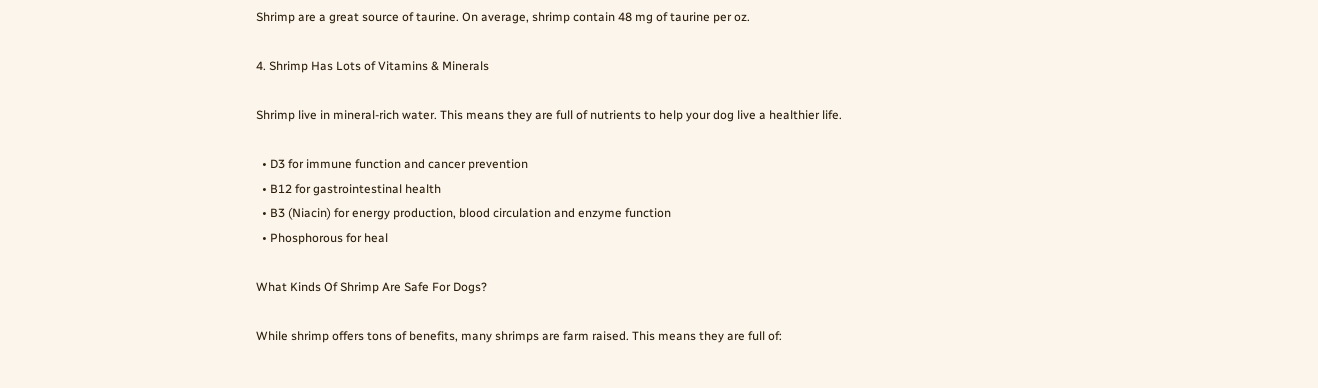Shrimp are a great source of taurine. On average, shrimp contain 48 mg of taurine per oz.

4. Shrimp Has Lots of Vitamins & Minerals

Shrimp live in mineral-rich water. This means they are full of nutrients to help your dog live a healthier life.

  • D3 for immune function and cancer prevention
  • B12 for gastrointestinal health
  • B3 (Niacin) for energy production, blood circulation and enzyme function
  • Phosphorous for heal

What Kinds Of Shrimp Are Safe For Dogs?

While shrimp offers tons of benefits, many shrimps are farm raised. This means they are full of: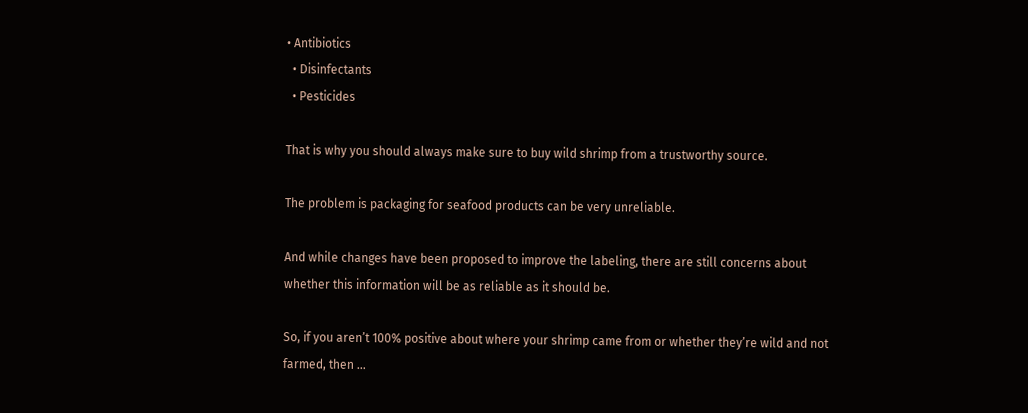• Antibiotics
  • Disinfectants
  • Pesticides

That is why you should always make sure to buy wild shrimp from a trustworthy source.

The problem is packaging for seafood products can be very unreliable.

And while changes have been proposed to improve the labeling, there are still concerns about whether this information will be as reliable as it should be.

So, if you aren’t 100% positive about where your shrimp came from or whether they’re wild and not farmed, then …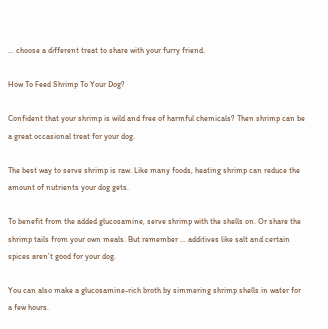… choose a different treat to share with your furry friend.

How To Feed Shrimp To Your Dog?

Confident that your shrimp is wild and free of harmful chemicals? Then shrimp can be a great occasional treat for your dog.

The best way to serve shrimp is raw. Like many foods, heating shrimp can reduce the amount of nutrients your dog gets.

To benefit from the added glucosamine, serve shrimp with the shells on. Or share the shrimp tails from your own meals. But remember … additives like salt and certain spices aren’t good for your dog.

You can also make a glucosamine-rich broth by simmering shrimp shells in water for a few hours.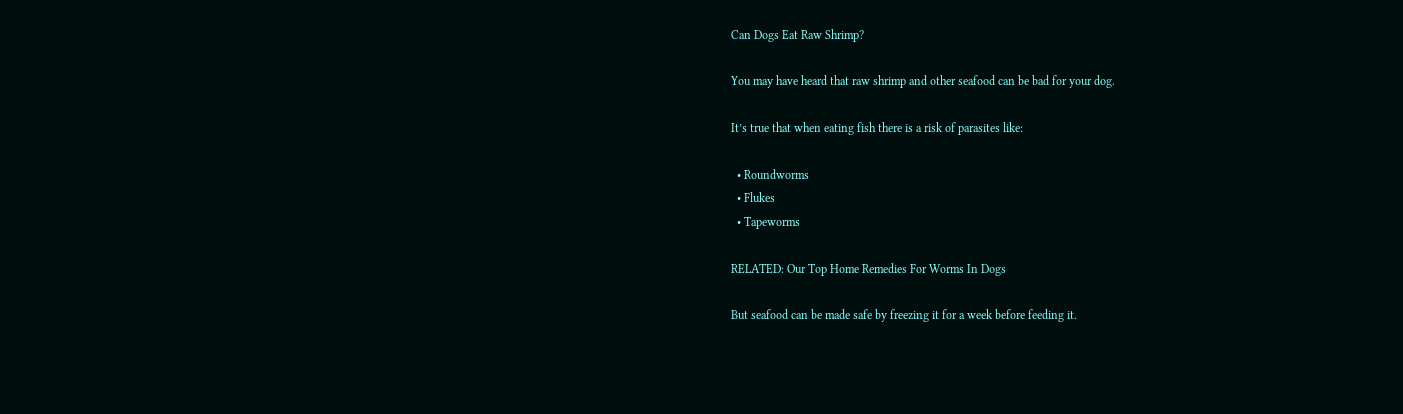Can Dogs Eat Raw Shrimp?

You may have heard that raw shrimp and other seafood can be bad for your dog.

It’s true that when eating fish there is a risk of parasites like:

  • Roundworms
  • Flukes
  • Tapeworms

RELATED: Our Top Home Remedies For Worms In Dogs

But seafood can be made safe by freezing it for a week before feeding it.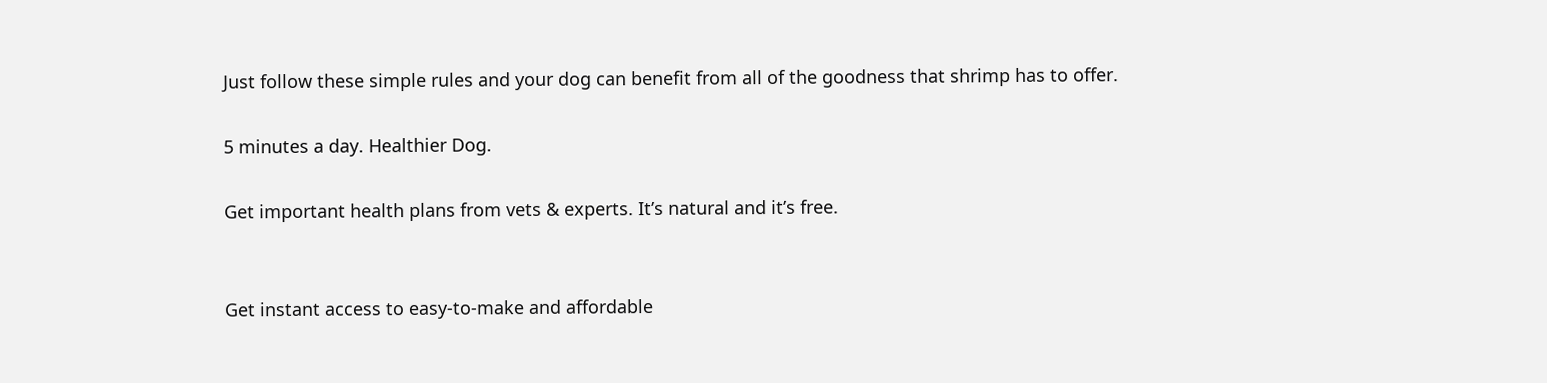Just follow these simple rules and your dog can benefit from all of the goodness that shrimp has to offer.

5 minutes a day. Healthier Dog.

Get important health plans from vets & experts. It’s natural and it’s free.


Get instant access to easy-to-make and affordable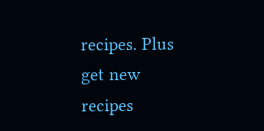recipes. Plus get new recipes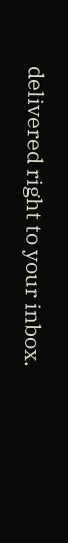delivered right to your inbox.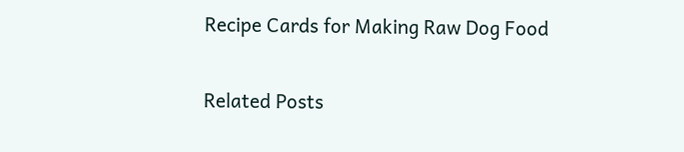Recipe Cards for Making Raw Dog Food

Related Posts